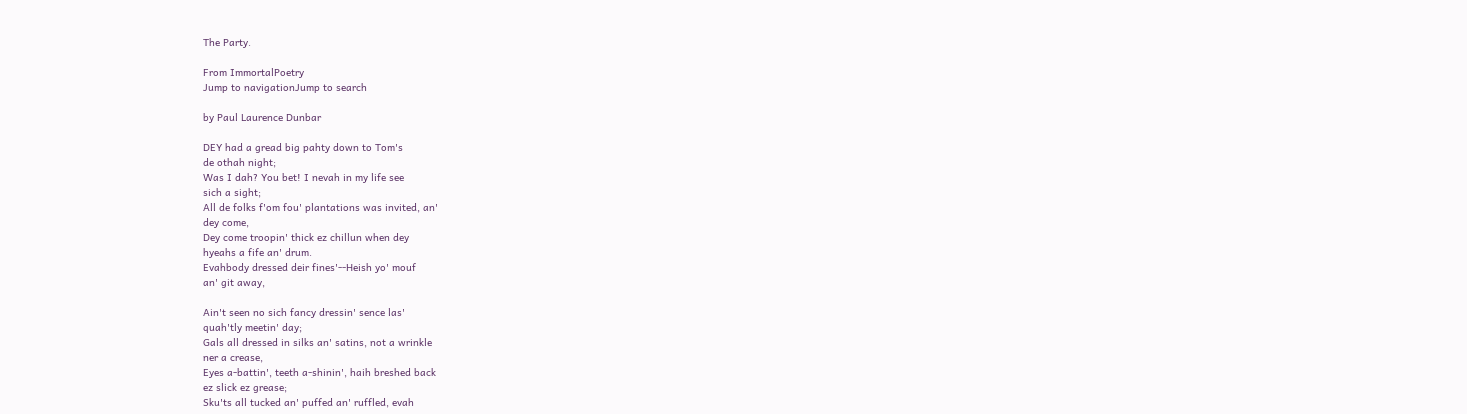The Party.

From ImmortalPoetry
Jump to navigationJump to search

by Paul Laurence Dunbar

DEY had a gread big pahty down to Tom's
de othah night;
Was I dah? You bet! I nevah in my life see
sich a sight;
All de folks f'om fou' plantations was invited, an'
dey come,
Dey come troopin' thick ez chillun when dey
hyeahs a fife an' drum.
Evahbody dressed deir fines'--Heish yo' mouf
an' git away,

Ain't seen no sich fancy dressin' sence las'
quah'tly meetin' day;
Gals all dressed in silks an' satins, not a wrinkle
ner a crease,
Eyes a-battin', teeth a-shinin', haih breshed back
ez slick ez grease;
Sku'ts all tucked an' puffed an' ruffled, evah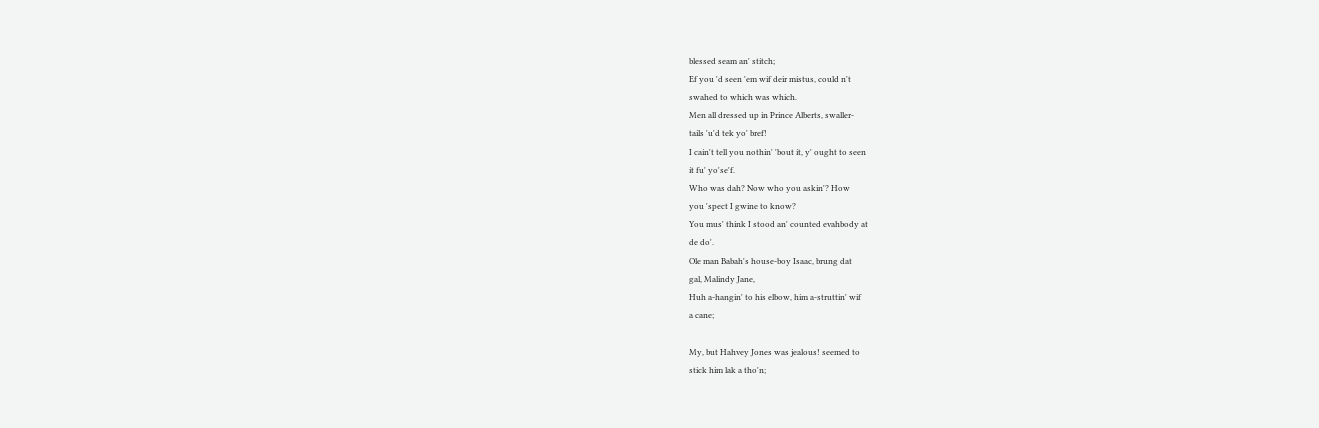blessed seam an' stitch;
Ef you 'd seen 'em wif deir mistus, could n't
swahed to which was which.
Men all dressed up in Prince Alberts, swaller-
tails 'u'd tek yo' bref!
I cain't tell you nothin' 'bout it, y' ought to seen
it fu' yo'se'f.
Who was dah? Now who you askin'? How
you 'spect I gwine to know?
You mus' think I stood an' counted evahbody at
de do'.
Ole man Babah's house-boy Isaac, brung dat
gal, Malindy Jane,
Huh a-hangin' to his elbow, him a-struttin' wif
a cane;

My, but Hahvey Jones was jealous! seemed to
stick him lak a tho'n;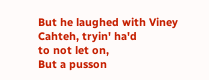But he laughed with Viney Cahteh, tryin' ha'd
to not let on,
But a pusson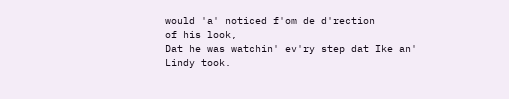would 'a' noticed f'om de d'rection
of his look,
Dat he was watchin' ev'ry step dat Ike an'
Lindy took.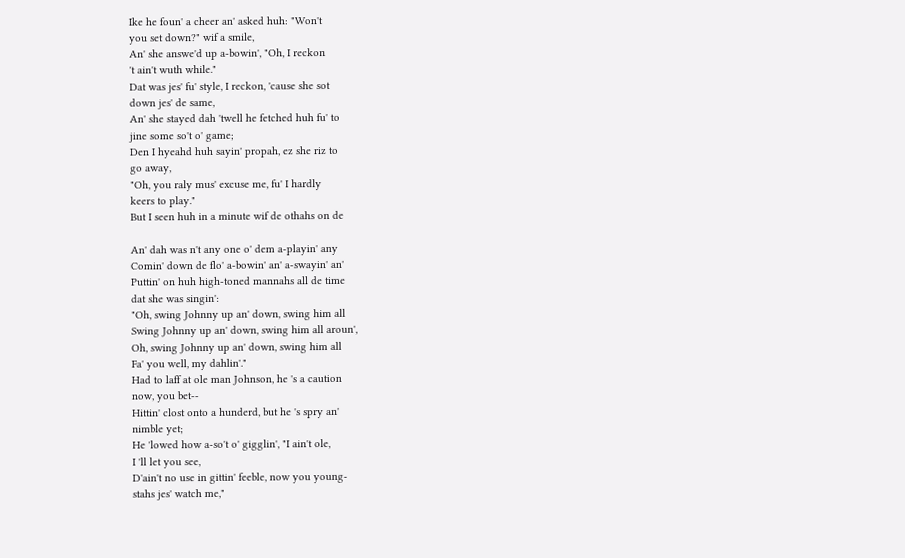Ike he foun' a cheer an' asked huh: "Won't
you set down?" wif a smile,
An' she answe'd up a-bowin', "Oh, I reckon
't ain't wuth while."
Dat was jes' fu' style, I reckon, 'cause she sot
down jes' de same,
An' she stayed dah 'twell he fetched huh fu' to
jine some so't o' game;
Den I hyeahd huh sayin' propah, ez she riz to
go away,
"Oh, you raly mus' excuse me, fu' I hardly
keers to play."
But I seen huh in a minute wif de othahs on de

An' dah was n't any one o' dem a-playin' any
Comin' down de flo' a-bowin' an' a-swayin' an'
Puttin' on huh high-toned mannahs all de time
dat she was singin':
"Oh, swing Johnny up an' down, swing him all
Swing Johnny up an' down, swing him all aroun',
Oh, swing Johnny up an' down, swing him all
Fa' you well, my dahlin'."
Had to laff at ole man Johnson, he 's a caution
now, you bet--
Hittin' clost onto a hunderd, but he 's spry an'
nimble yet;
He 'lowed how a-so't o' gigglin', "I ain't ole,
I 'll let you see,
D'ain't no use in gittin' feeble, now you young-
stahs jes' watch me,"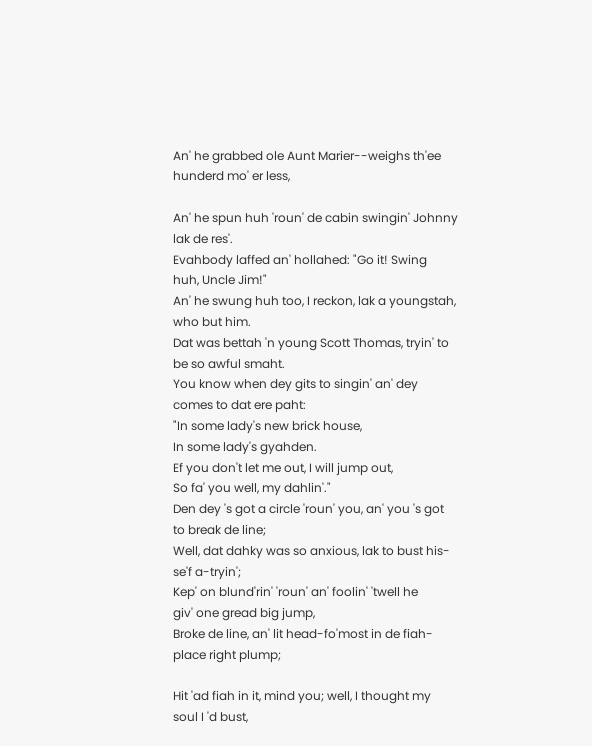An' he grabbed ole Aunt Marier--weighs th'ee
hunderd mo' er less,

An' he spun huh 'roun' de cabin swingin' Johnny
lak de res'.
Evahbody laffed an' hollahed: "Go it! Swing
huh, Uncle Jim!"
An' he swung huh too, I reckon, lak a youngstah,
who but him.
Dat was bettah 'n young Scott Thomas, tryin' to
be so awful smaht.
You know when dey gits to singin' an' dey
comes to dat ere paht:
"In some lady's new brick house,
In some lady's gyahden.
Ef you don't let me out, I will jump out,
So fa' you well, my dahlin'."
Den dey 's got a circle 'roun' you, an' you 's got
to break de line;
Well, dat dahky was so anxious, lak to bust his-
se'f a-tryin';
Kep' on blund'rin' 'roun' an' foolin' 'twell he
giv' one gread big jump,
Broke de line, an' lit head-fo'most in de fiah-
place right plump;

Hit 'ad fiah in it, mind you; well, I thought my
soul I 'd bust,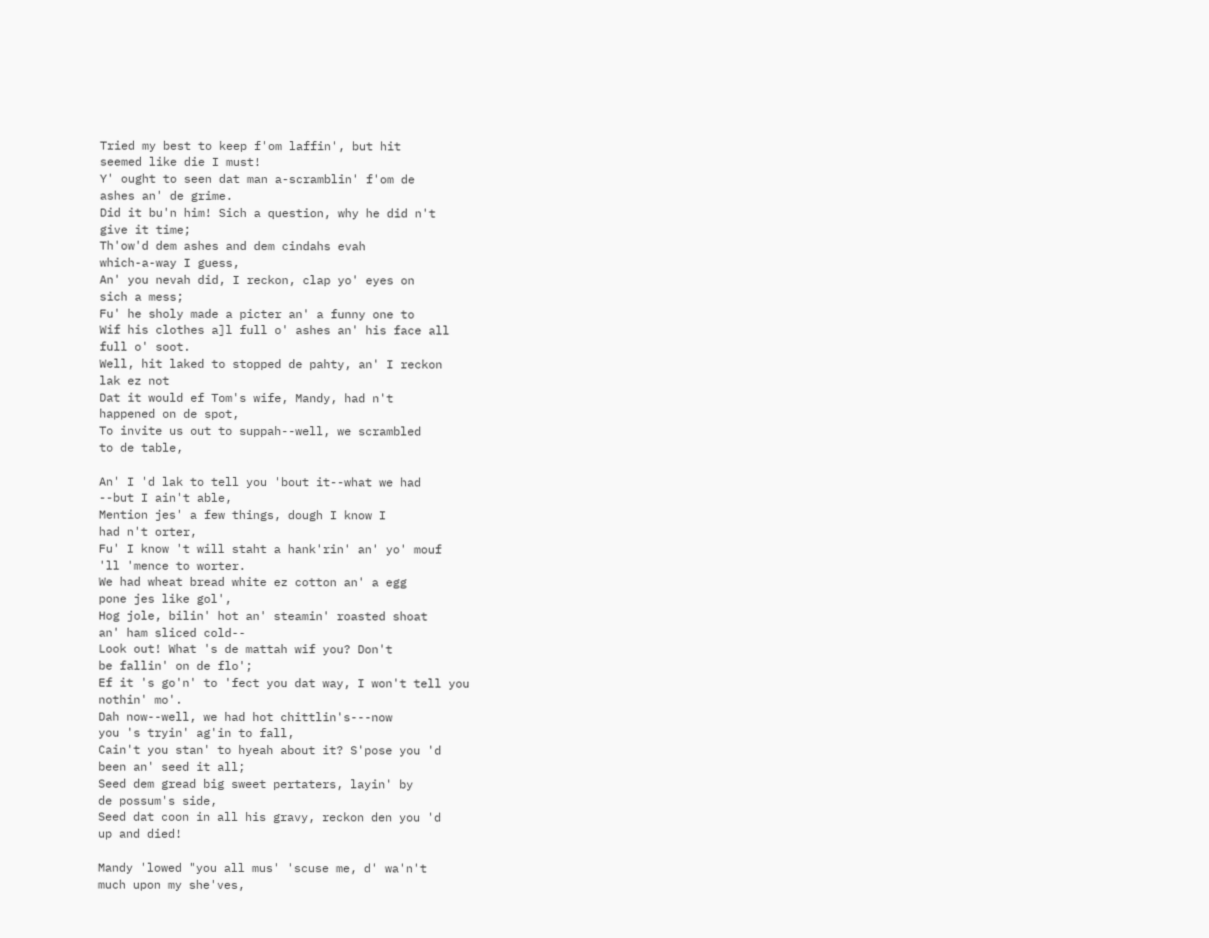Tried my best to keep f'om laffin', but hit
seemed like die I must!
Y' ought to seen dat man a-scramblin' f'om de
ashes an' de grime.
Did it bu'n him! Sich a question, why he did n't
give it time;
Th'ow'd dem ashes and dem cindahs evah
which-a-way I guess,
An' you nevah did, I reckon, clap yo' eyes on
sich a mess;
Fu' he sholy made a picter an' a funny one to
Wif his clothes a]l full o' ashes an' his face all
full o' soot.
Well, hit laked to stopped de pahty, an' I reckon
lak ez not
Dat it would ef Tom's wife, Mandy, had n't
happened on de spot,
To invite us out to suppah--well, we scrambled
to de table,

An' I 'd lak to tell you 'bout it--what we had
--but I ain't able,
Mention jes' a few things, dough I know I
had n't orter,
Fu' I know 't will staht a hank'rin' an' yo' mouf
'll 'mence to worter.
We had wheat bread white ez cotton an' a egg
pone jes like gol',
Hog jole, bilin' hot an' steamin' roasted shoat
an' ham sliced cold--
Look out! What 's de mattah wif you? Don't
be fallin' on de flo';
Ef it 's go'n' to 'fect you dat way, I won't tell you
nothin' mo'.
Dah now--well, we had hot chittlin's---now
you 's tryin' ag'in to fall,
Cain't you stan' to hyeah about it? S'pose you 'd
been an' seed it all;
Seed dem gread big sweet pertaters, layin' by
de possum's side,
Seed dat coon in all his gravy, reckon den you 'd
up and died!

Mandy 'lowed "you all mus' 'scuse me, d' wa'n't
much upon my she'ves,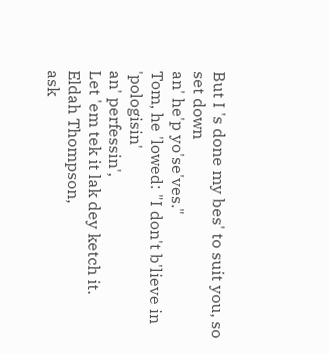But I 's done my bes' to suit you, so set down
an' he'p yo'se'ves."
Tom, he 'lowed: "I don't b'lieve in 'pologisin'
an' perfessin',
Let 'em tek it lak dey ketch it. Eldah Thompson,
ask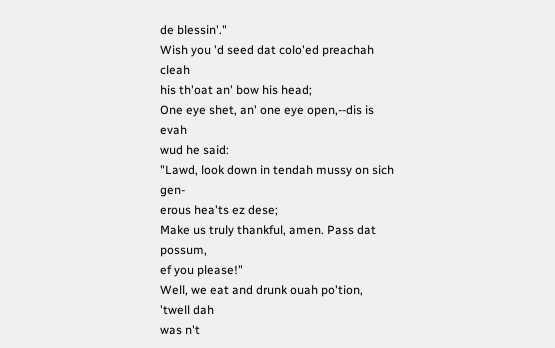de blessin'."
Wish you 'd seed dat colo'ed preachah cleah
his th'oat an' bow his head;
One eye shet, an' one eye open,--dis is evah
wud he said:
"Lawd, look down in tendah mussy on sich gen-
erous hea'ts ez dese;
Make us truly thankful, amen. Pass dat possum,
ef you please!"
Well, we eat and drunk ouah po'tion, 'twell dah
was n't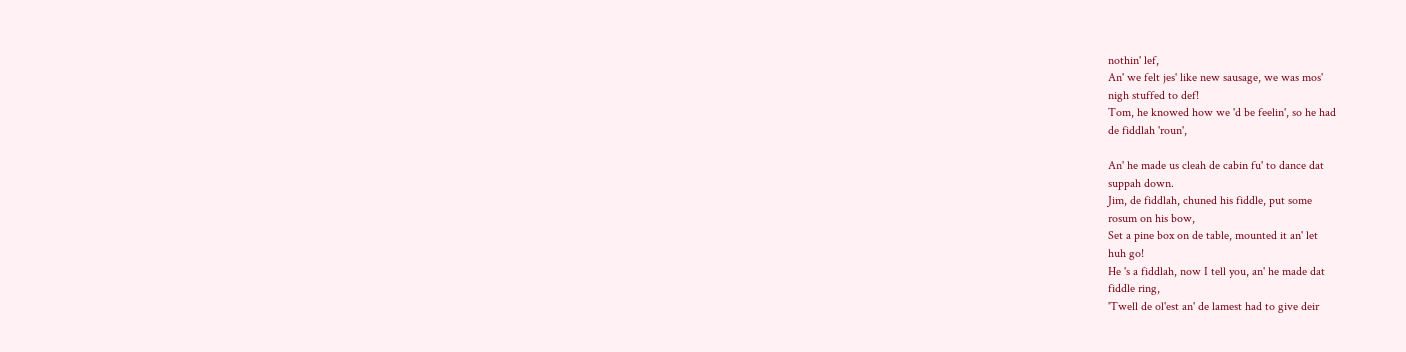nothin' lef,
An' we felt jes' like new sausage, we was mos'
nigh stuffed to def!
Tom, he knowed how we 'd be feelin', so he had
de fiddlah 'roun',

An' he made us cleah de cabin fu' to dance dat
suppah down.
Jim, de fiddlah, chuned his fiddle, put some
rosum on his bow,
Set a pine box on de table, mounted it an' let
huh go!
He 's a fiddlah, now I tell you, an' he made dat
fiddle ring,
'Twell de ol'est an' de lamest had to give deir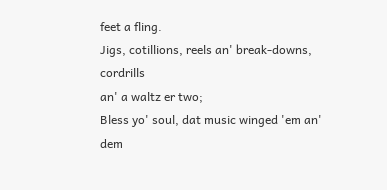feet a fling.
Jigs, cotillions, reels an' break-downs, cordrills
an' a waltz er two;
Bless yo' soul, dat music winged 'em an' dem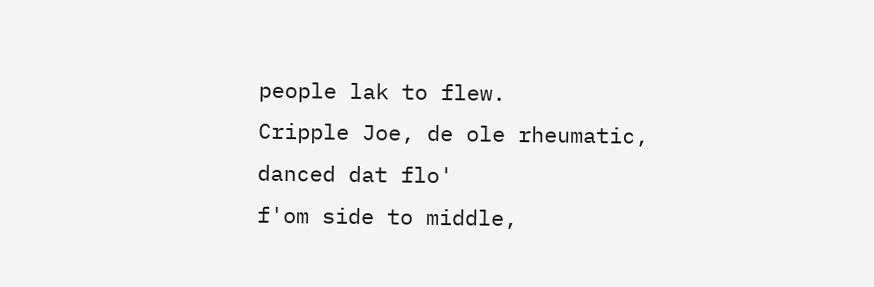people lak to flew.
Cripple Joe, de ole rheumatic, danced dat flo'
f'om side to middle,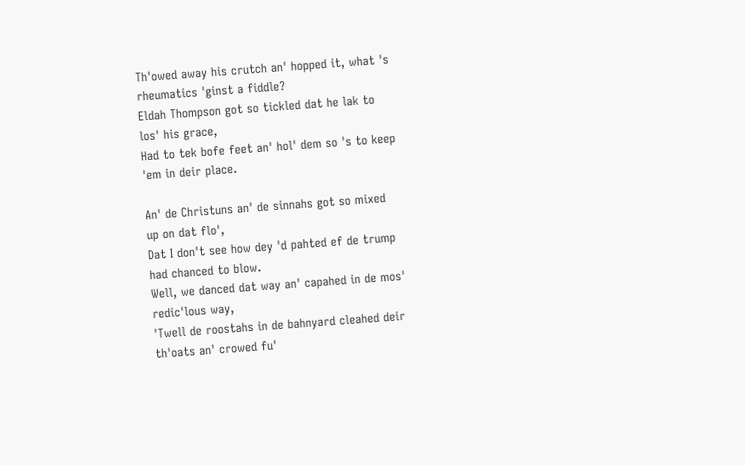Th'owed away his crutch an' hopped it, what 's
rheumatics 'ginst a fiddle?
Eldah Thompson got so tickled dat he lak to
los' his grace,
Had to tek bofe feet an' hol' dem so 's to keep
'em in deir place.

An' de Christuns an' de sinnahs got so mixed
up on dat flo',
Dat I don't see how dey 'd pahted ef de trump
had chanced to blow.
Well, we danced dat way an' capahed in de mos'
redic'lous way,
'Twell de roostahs in de bahnyard cleahed deir
th'oats an' crowed fu'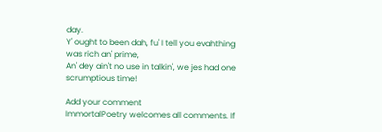day.
Y' ought to been dah, fu' I tell you evahthing
was rich an' prime,
An' dey ain't no use in talkin', we jes had one
scrumptious time!

Add your comment
ImmortalPoetry welcomes all comments. If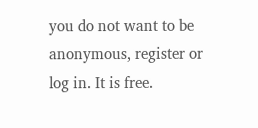you do not want to be anonymous, register or log in. It is free.